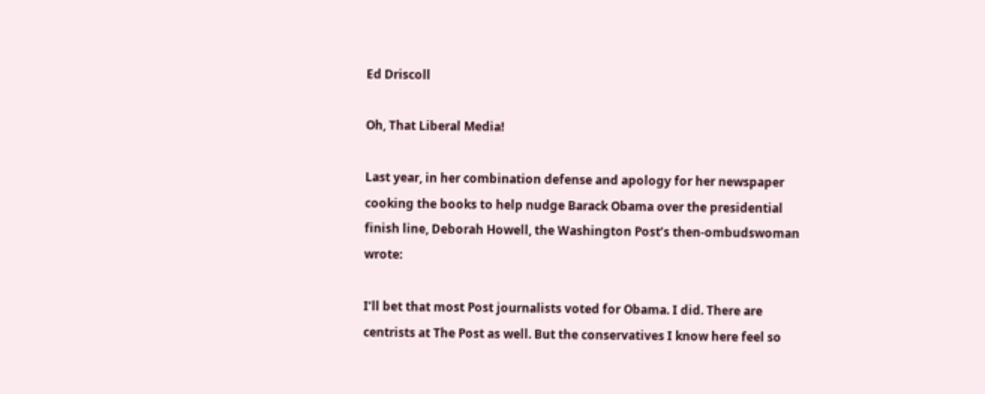Ed Driscoll

Oh, That Liberal Media!

Last year, in her combination defense and apology for her newspaper cooking the books to help nudge Barack Obama over the presidential finish line, Deborah Howell, the Washington Post’s then-ombudswoman wrote:

I’ll bet that most Post journalists voted for Obama. I did. There are centrists at The Post as well. But the conservatives I know here feel so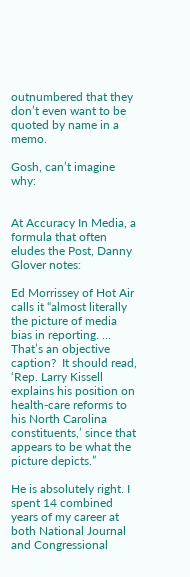outnumbered that they don’t even want to be quoted by name in a memo.

Gosh, can’t imagine why:


At Accuracy In Media, a formula that often eludes the Post, Danny Glover notes:

Ed Morrissey of Hot Air calls it “almost literally the picture of media bias in reporting. … That’s an objective caption?  It should read, ‘Rep. Larry Kissell explains his position on health-care reforms to his North Carolina constituents,’ since that appears to be what the picture depicts.”

He is absolutely right. I spent 14 combined years of my career at both National Journal and Congressional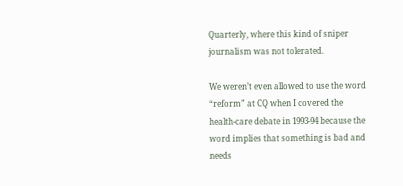Quarterly, where this kind of sniper journalism was not tolerated.

We weren’t even allowed to use the word “reform” at CQ when I covered the health-care debate in 1993-94 because the word implies that something is bad and needs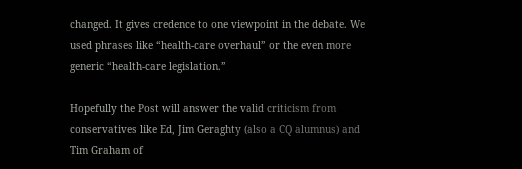changed. It gives credence to one viewpoint in the debate. We used phrases like “health-care overhaul” or the even more generic “health-care legislation.”

Hopefully the Post will answer the valid criticism from conservatives like Ed, Jim Geraghty (also a CQ alumnus) and Tim Graham of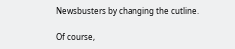Newsbusters by changing the cutline.

Of course,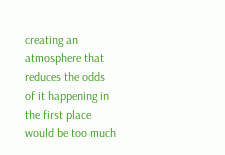creating an atmosphere that reduces the odds of it happening in the first place would be too much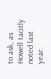to ask, as Howell tacitly noted last year.